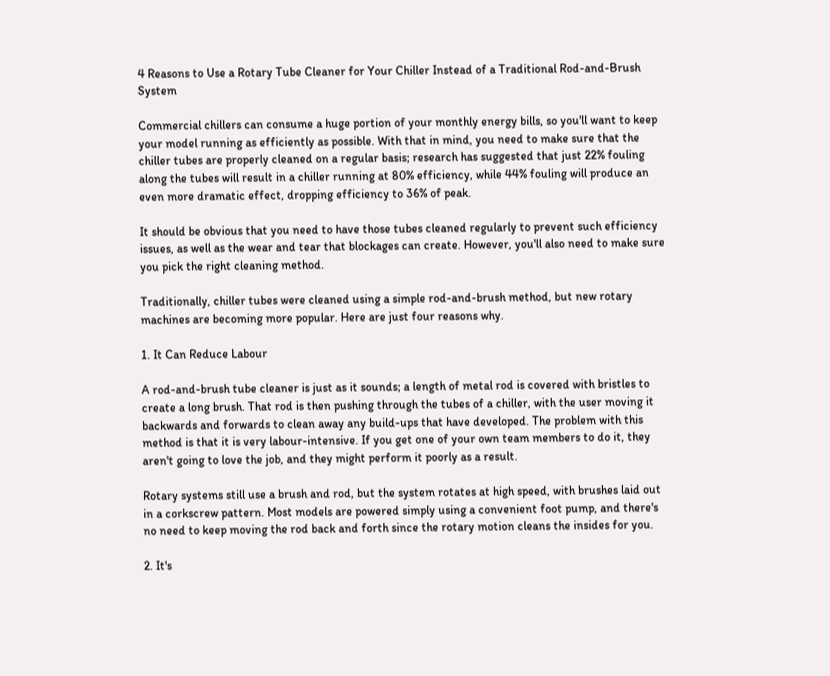4 Reasons to Use a Rotary Tube Cleaner for Your Chiller Instead of a Traditional Rod-and-Brush System

Commercial chillers can consume a huge portion of your monthly energy bills, so you'll want to keep your model running as efficiently as possible. With that in mind, you need to make sure that the chiller tubes are properly cleaned on a regular basis; research has suggested that just 22% fouling along the tubes will result in a chiller running at 80% efficiency, while 44% fouling will produce an even more dramatic effect, dropping efficiency to 36% of peak.

It should be obvious that you need to have those tubes cleaned regularly to prevent such efficiency issues, as well as the wear and tear that blockages can create. However, you'll also need to make sure you pick the right cleaning method.

Traditionally, chiller tubes were cleaned using a simple rod-and-brush method, but new rotary machines are becoming more popular. Here are just four reasons why.

1. It Can Reduce Labour

A rod-and-brush tube cleaner is just as it sounds; a length of metal rod is covered with bristles to create a long brush. That rod is then pushing through the tubes of a chiller, with the user moving it backwards and forwards to clean away any build-ups that have developed. The problem with this method is that it is very labour-intensive. If you get one of your own team members to do it, they aren't going to love the job, and they might perform it poorly as a result.

Rotary systems still use a brush and rod, but the system rotates at high speed, with brushes laid out in a corkscrew pattern. Most models are powered simply using a convenient foot pump, and there's no need to keep moving the rod back and forth since the rotary motion cleans the insides for you.

2. It's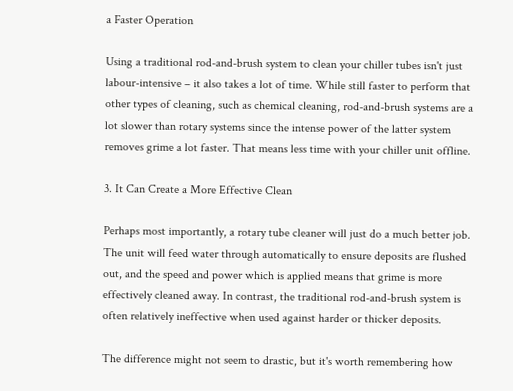a Faster Operation

Using a traditional rod-and-brush system to clean your chiller tubes isn't just labour-intensive – it also takes a lot of time. While still faster to perform that other types of cleaning, such as chemical cleaning, rod-and-brush systems are a lot slower than rotary systems since the intense power of the latter system removes grime a lot faster. That means less time with your chiller unit offline.

3. It Can Create a More Effective Clean

Perhaps most importantly, a rotary tube cleaner will just do a much better job. The unit will feed water through automatically to ensure deposits are flushed out, and the speed and power which is applied means that grime is more effectively cleaned away. In contrast, the traditional rod-and-brush system is often relatively ineffective when used against harder or thicker deposits.

The difference might not seem to drastic, but it's worth remembering how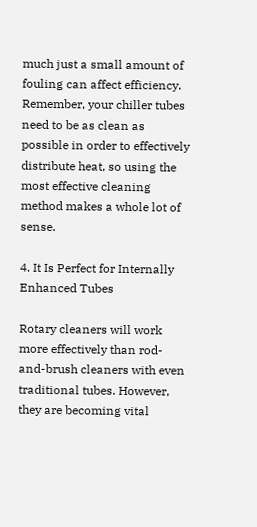much just a small amount of fouling can affect efficiency. Remember, your chiller tubes need to be as clean as possible in order to effectively distribute heat, so using the most effective cleaning method makes a whole lot of sense.

4. It Is Perfect for Internally Enhanced Tubes

Rotary cleaners will work more effectively than rod-and-brush cleaners with even traditional tubes. However, they are becoming vital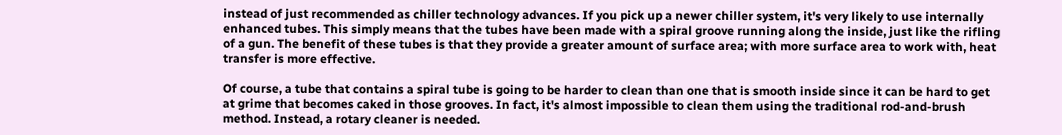instead of just recommended as chiller technology advances. If you pick up a newer chiller system, it's very likely to use internally enhanced tubes. This simply means that the tubes have been made with a spiral groove running along the inside, just like the rifling of a gun. The benefit of these tubes is that they provide a greater amount of surface area; with more surface area to work with, heat transfer is more effective.

Of course, a tube that contains a spiral tube is going to be harder to clean than one that is smooth inside since it can be hard to get at grime that becomes caked in those grooves. In fact, it's almost impossible to clean them using the traditional rod-and-brush method. Instead, a rotary cleaner is needed.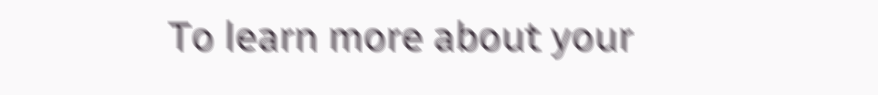To learn more about your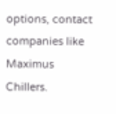options, contact companies like Maximus Chillers.